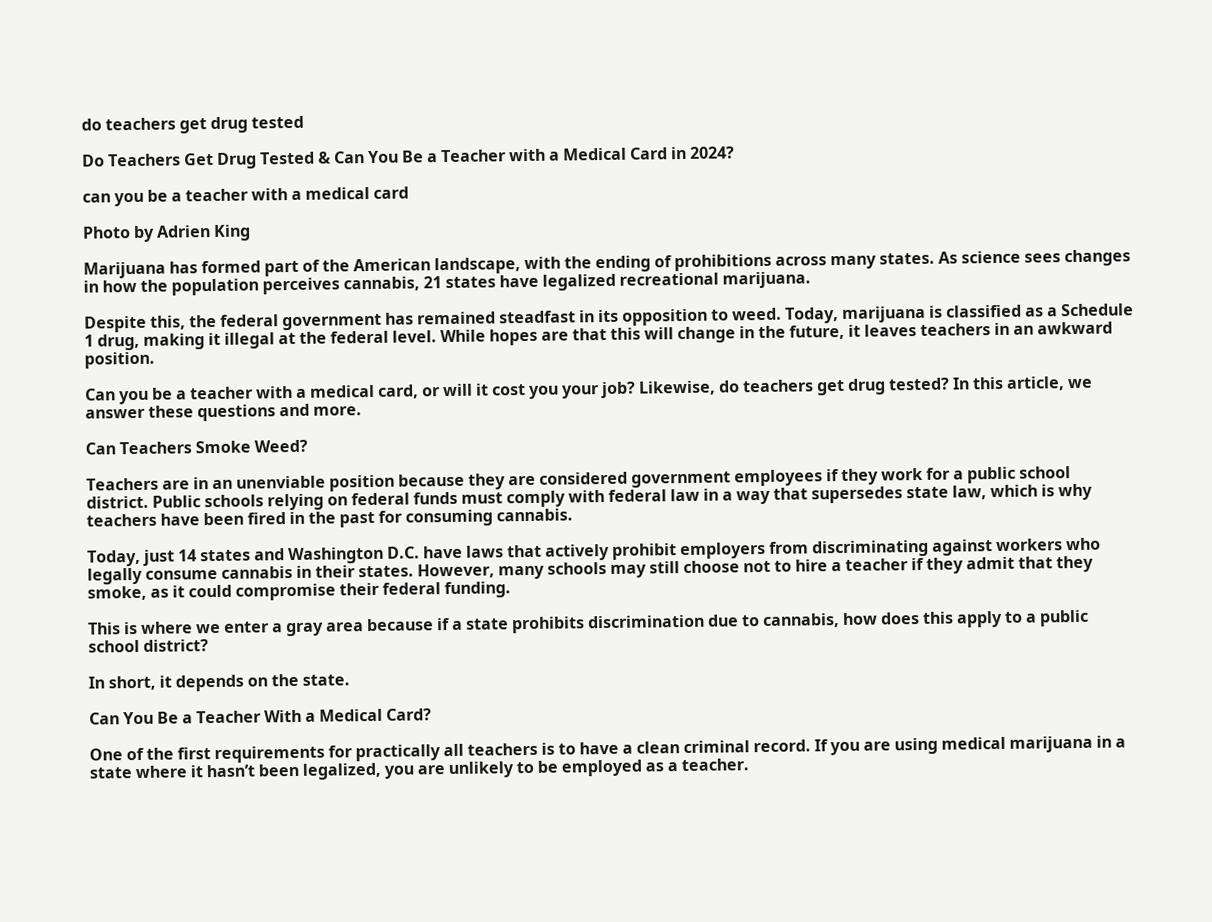do teachers get drug tested

Do Teachers Get Drug Tested & Can You Be a Teacher with a Medical Card in 2024?

can you be a teacher with a medical card

Photo by Adrien King

Marijuana has formed part of the American landscape, with the ending of prohibitions across many states. As science sees changes in how the population perceives cannabis, 21 states have legalized recreational marijuana.

Despite this, the federal government has remained steadfast in its opposition to weed. Today, marijuana is classified as a Schedule 1 drug, making it illegal at the federal level. While hopes are that this will change in the future, it leaves teachers in an awkward position.

Can you be a teacher with a medical card, or will it cost you your job? Likewise, do teachers get drug tested? In this article, we answer these questions and more.

Can Teachers Smoke Weed?

Teachers are in an unenviable position because they are considered government employees if they work for a public school district. Public schools relying on federal funds must comply with federal law in a way that supersedes state law, which is why teachers have been fired in the past for consuming cannabis.

Today, just 14 states and Washington D.C. have laws that actively prohibit employers from discriminating against workers who legally consume cannabis in their states. However, many schools may still choose not to hire a teacher if they admit that they smoke, as it could compromise their federal funding.

This is where we enter a gray area because if a state prohibits discrimination due to cannabis, how does this apply to a public school district?

In short, it depends on the state.

Can You Be a Teacher With a Medical Card?

One of the first requirements for practically all teachers is to have a clean criminal record. If you are using medical marijuana in a state where it hasn’t been legalized, you are unlikely to be employed as a teacher.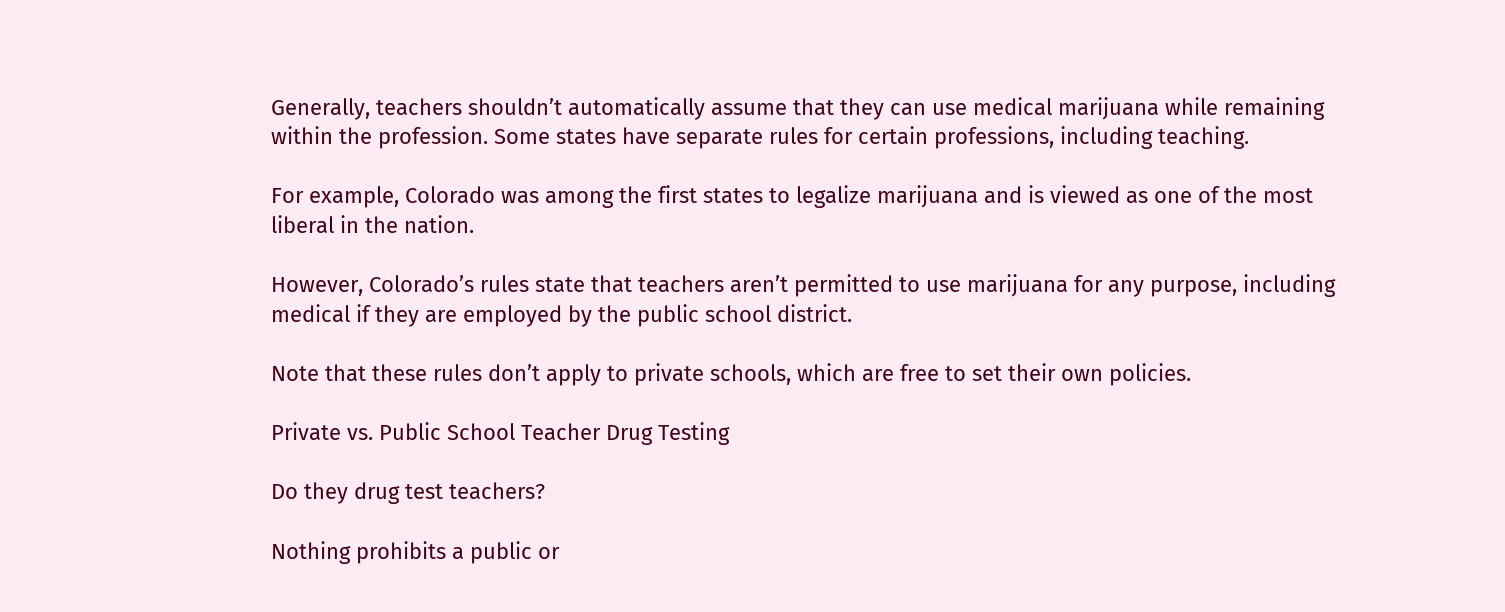Generally, teachers shouldn’t automatically assume that they can use medical marijuana while remaining within the profession. Some states have separate rules for certain professions, including teaching.

For example, Colorado was among the first states to legalize marijuana and is viewed as one of the most liberal in the nation.

However, Colorado’s rules state that teachers aren’t permitted to use marijuana for any purpose, including medical if they are employed by the public school district.

Note that these rules don’t apply to private schools, which are free to set their own policies.

Private vs. Public School Teacher Drug Testing

Do they drug test teachers?

Nothing prohibits a public or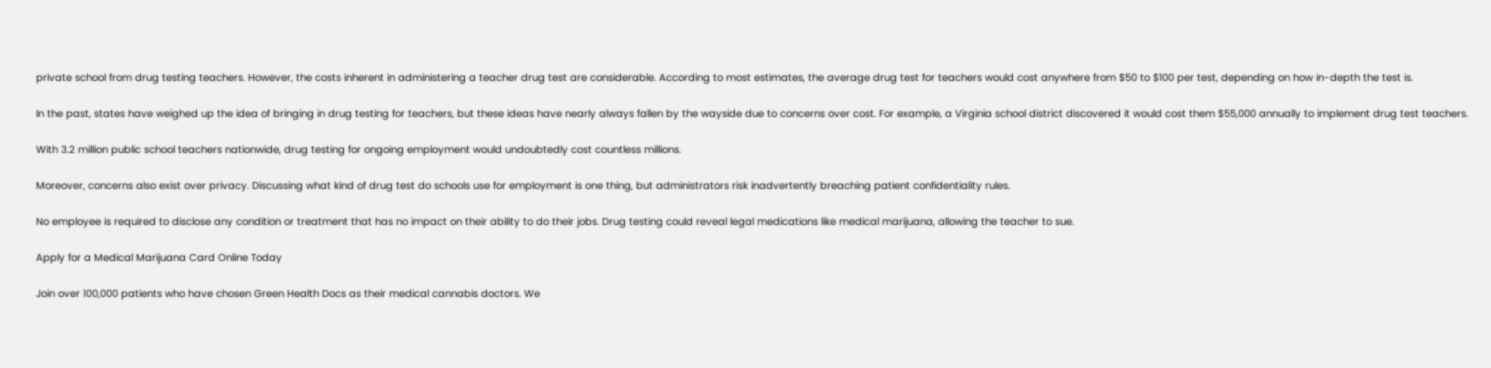private school from drug testing teachers. However, the costs inherent in administering a teacher drug test are considerable. According to most estimates, the average drug test for teachers would cost anywhere from $50 to $100 per test, depending on how in-depth the test is.

In the past, states have weighed up the idea of bringing in drug testing for teachers, but these ideas have nearly always fallen by the wayside due to concerns over cost. For example, a Virginia school district discovered it would cost them $55,000 annually to implement drug test teachers.

With 3.2 million public school teachers nationwide, drug testing for ongoing employment would undoubtedly cost countless millions.

Moreover, concerns also exist over privacy. Discussing what kind of drug test do schools use for employment is one thing, but administrators risk inadvertently breaching patient confidentiality rules.

No employee is required to disclose any condition or treatment that has no impact on their ability to do their jobs. Drug testing could reveal legal medications like medical marijuana, allowing the teacher to sue.

Apply for a Medical Marijuana Card Online Today

Join over 100,000 patients who have chosen Green Health Docs as their medical cannabis doctors. We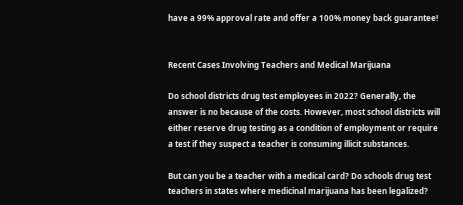have a 99% approval rate and offer a 100% money back guarantee!


Recent Cases Involving Teachers and Medical Marijuana

Do school districts drug test employees in 2022? Generally, the answer is no because of the costs. However, most school districts will either reserve drug testing as a condition of employment or require a test if they suspect a teacher is consuming illicit substances.

But can you be a teacher with a medical card? Do schools drug test teachers in states where medicinal marijuana has been legalized?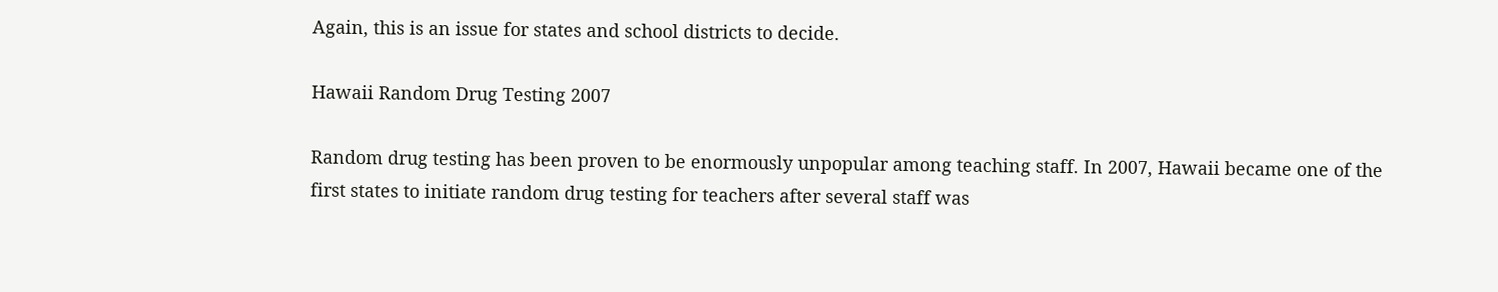Again, this is an issue for states and school districts to decide.

Hawaii Random Drug Testing 2007

Random drug testing has been proven to be enormously unpopular among teaching staff. In 2007, Hawaii became one of the first states to initiate random drug testing for teachers after several staff was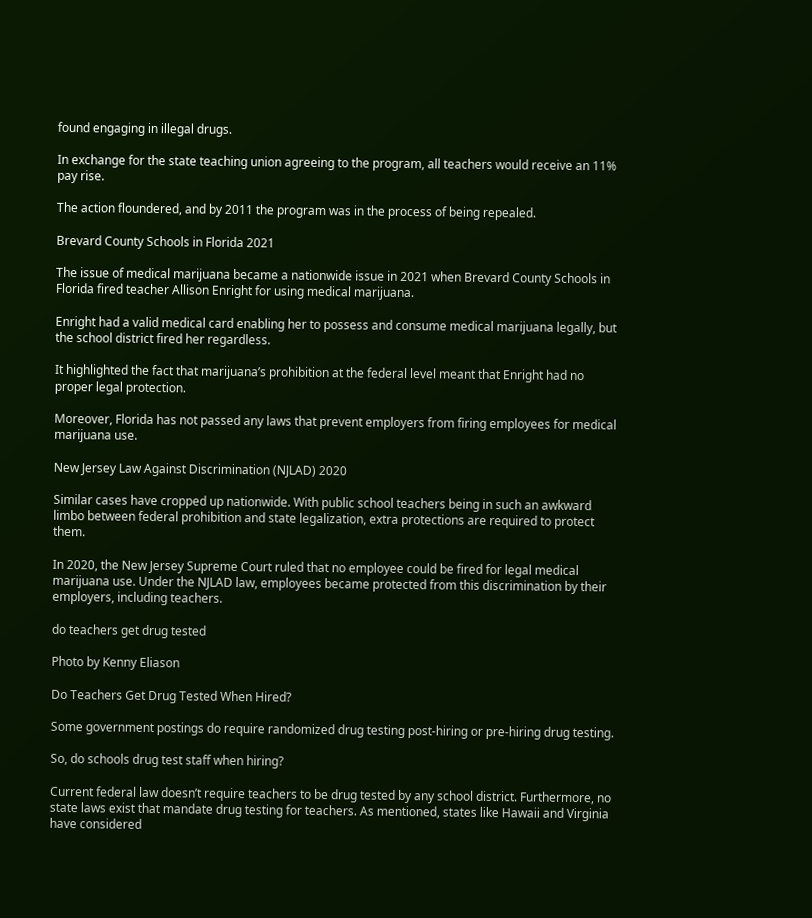found engaging in illegal drugs.

In exchange for the state teaching union agreeing to the program, all teachers would receive an 11% pay rise.

The action floundered, and by 2011 the program was in the process of being repealed.

Brevard County Schools in Florida 2021

The issue of medical marijuana became a nationwide issue in 2021 when Brevard County Schools in Florida fired teacher Allison Enright for using medical marijuana.

Enright had a valid medical card enabling her to possess and consume medical marijuana legally, but the school district fired her regardless.

It highlighted the fact that marijuana’s prohibition at the federal level meant that Enright had no proper legal protection.

Moreover, Florida has not passed any laws that prevent employers from firing employees for medical marijuana use.

New Jersey Law Against Discrimination (NJLAD) 2020

Similar cases have cropped up nationwide. With public school teachers being in such an awkward limbo between federal prohibition and state legalization, extra protections are required to protect them.

In 2020, the New Jersey Supreme Court ruled that no employee could be fired for legal medical marijuana use. Under the NJLAD law, employees became protected from this discrimination by their employers, including teachers.

do teachers get drug tested

Photo by Kenny Eliason

Do Teachers Get Drug Tested When Hired?

Some government postings do require randomized drug testing post-hiring or pre-hiring drug testing.

So, do schools drug test staff when hiring?

Current federal law doesn’t require teachers to be drug tested by any school district. Furthermore, no state laws exist that mandate drug testing for teachers. As mentioned, states like Hawaii and Virginia have considered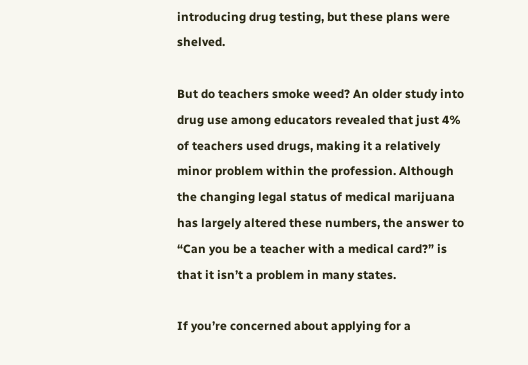introducing drug testing, but these plans were shelved.

But do teachers smoke weed? An older study into drug use among educators revealed that just 4% of teachers used drugs, making it a relatively minor problem within the profession. Although the changing legal status of medical marijuana has largely altered these numbers, the answer to “Can you be a teacher with a medical card?” is that it isn’t a problem in many states.

If you’re concerned about applying for a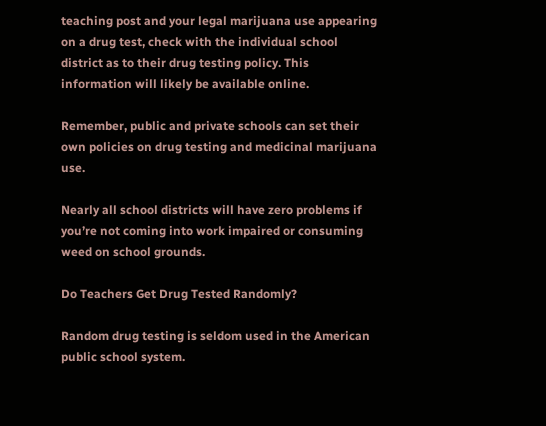teaching post and your legal marijuana use appearing on a drug test, check with the individual school district as to their drug testing policy. This information will likely be available online.

Remember, public and private schools can set their own policies on drug testing and medicinal marijuana use.

Nearly all school districts will have zero problems if you’re not coming into work impaired or consuming weed on school grounds.

Do Teachers Get Drug Tested Randomly?

Random drug testing is seldom used in the American public school system.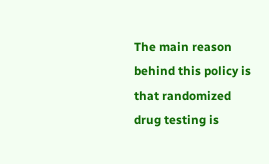The main reason behind this policy is that randomized drug testing is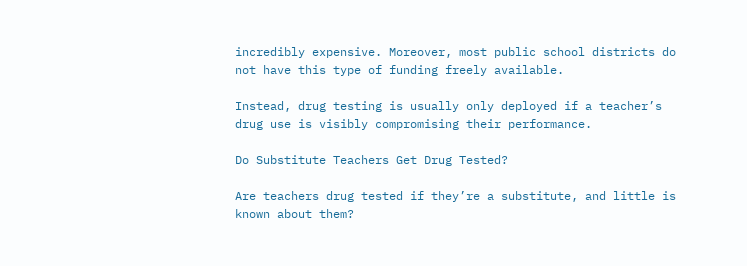incredibly expensive. Moreover, most public school districts do not have this type of funding freely available.

Instead, drug testing is usually only deployed if a teacher’s drug use is visibly compromising their performance.

Do Substitute Teachers Get Drug Tested?

Are teachers drug tested if they’re a substitute, and little is known about them?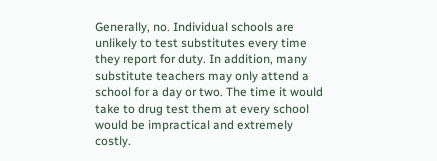Generally, no. Individual schools are unlikely to test substitutes every time they report for duty. In addition, many substitute teachers may only attend a school for a day or two. The time it would take to drug test them at every school would be impractical and extremely costly.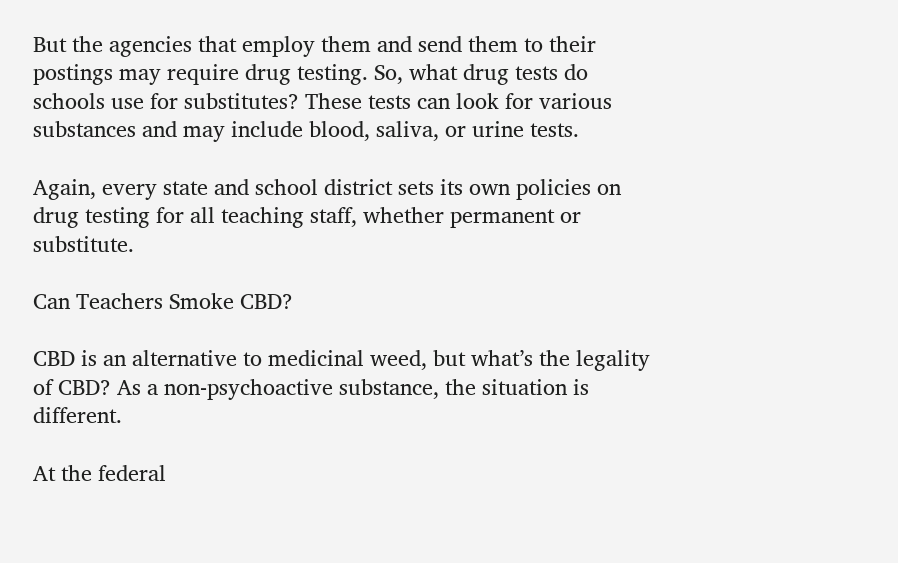But the agencies that employ them and send them to their postings may require drug testing. So, what drug tests do schools use for substitutes? These tests can look for various substances and may include blood, saliva, or urine tests.

Again, every state and school district sets its own policies on drug testing for all teaching staff, whether permanent or substitute.

Can Teachers Smoke CBD?

CBD is an alternative to medicinal weed, but what’s the legality of CBD? As a non-psychoactive substance, the situation is different.

At the federal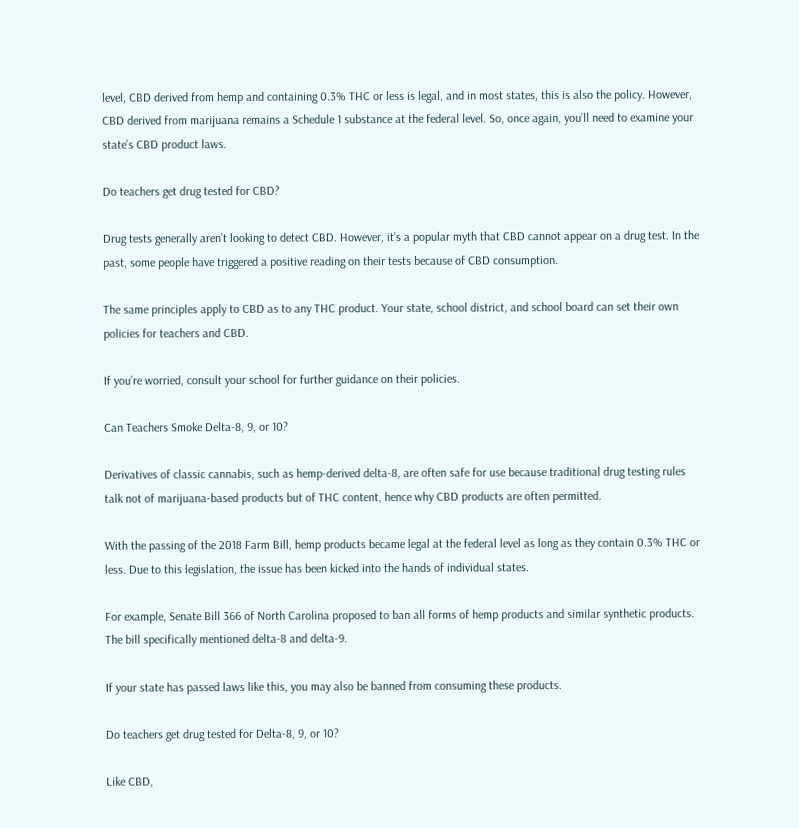level, CBD derived from hemp and containing 0.3% THC or less is legal, and in most states, this is also the policy. However, CBD derived from marijuana remains a Schedule 1 substance at the federal level. So, once again, you’ll need to examine your state’s CBD product laws.

Do teachers get drug tested for CBD?

Drug tests generally aren’t looking to detect CBD. However, it’s a popular myth that CBD cannot appear on a drug test. In the past, some people have triggered a positive reading on their tests because of CBD consumption.

The same principles apply to CBD as to any THC product. Your state, school district, and school board can set their own policies for teachers and CBD.

If you’re worried, consult your school for further guidance on their policies.

Can Teachers Smoke Delta-8, 9, or 10?

Derivatives of classic cannabis, such as hemp-derived delta-8, are often safe for use because traditional drug testing rules talk not of marijuana-based products but of THC content, hence why CBD products are often permitted.

With the passing of the 2018 Farm Bill, hemp products became legal at the federal level as long as they contain 0.3% THC or less. Due to this legislation, the issue has been kicked into the hands of individual states.

For example, Senate Bill 366 of North Carolina proposed to ban all forms of hemp products and similar synthetic products. The bill specifically mentioned delta-8 and delta-9.

If your state has passed laws like this, you may also be banned from consuming these products.

Do teachers get drug tested for Delta-8, 9, or 10?

Like CBD,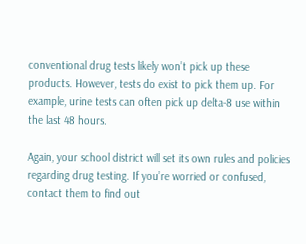conventional drug tests likely won’t pick up these products. However, tests do exist to pick them up. For example, urine tests can often pick up delta-8 use within the last 48 hours.

Again, your school district will set its own rules and policies regarding drug testing. If you’re worried or confused, contact them to find out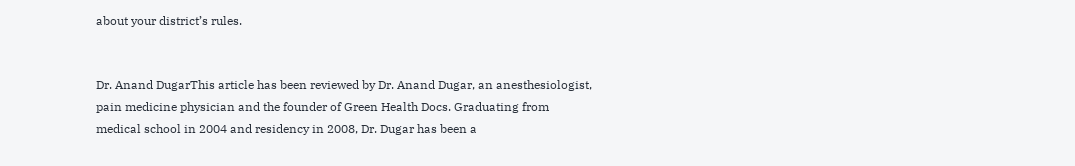about your district’s rules.


Dr. Anand DugarThis article has been reviewed by Dr. Anand Dugar, an anesthesiologist, pain medicine physician and the founder of Green Health Docs. Graduating from medical school in 2004 and residency in 2008, Dr. Dugar has been a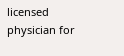licensed physician for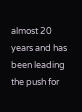almost 20 years and has been leading the push for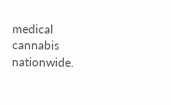medical cannabis nationwide.